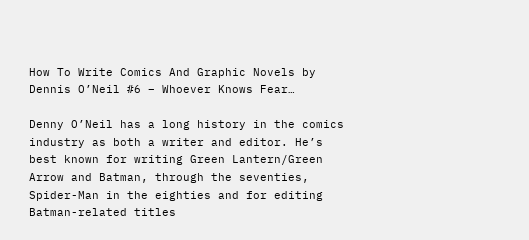How To Write Comics And Graphic Novels by Dennis O’Neil #6 – Whoever Knows Fear…

Denny O’Neil has a long history in the comics industry as both a writer and editor. He’s best known for writing Green Lantern/Green Arrow and Batman, through the seventies, Spider-Man in the eighties and for editing Batman-related titles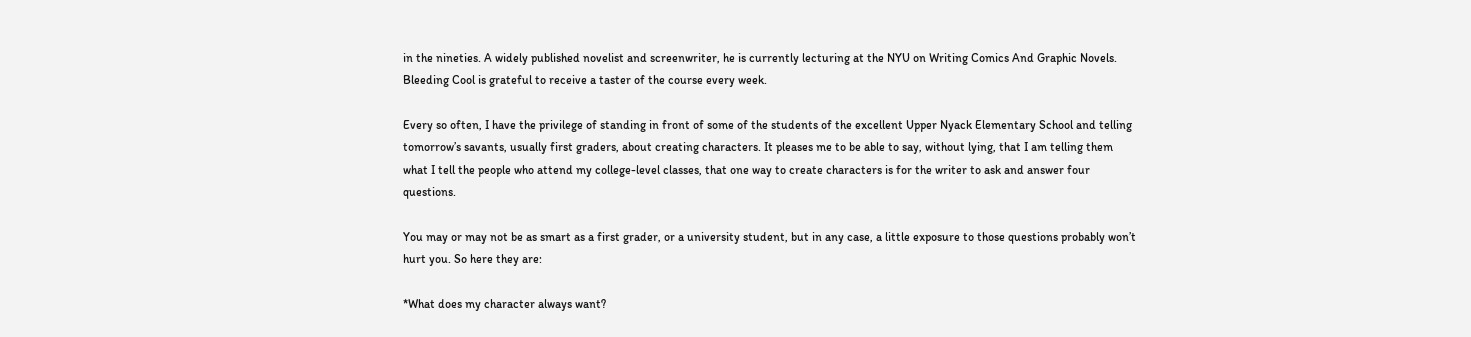in the nineties. A widely published novelist and screenwriter, he is currently lecturing at the NYU on Writing Comics And Graphic Novels. Bleeding Cool is grateful to receive a taster of the course every week.

Every so often, I have the privilege of standing in front of some of the students of the excellent Upper Nyack Elementary School and telling tomorrow’s savants, usually first graders, about creating characters. It pleases me to be able to say, without lying, that I am telling them what I tell the people who attend my college-level classes, that one way to create characters is for the writer to ask and answer four questions.

You may or may not be as smart as a first grader, or a university student, but in any case, a little exposure to those questions probably won’t hurt you. So here they are:

*What does my character always want?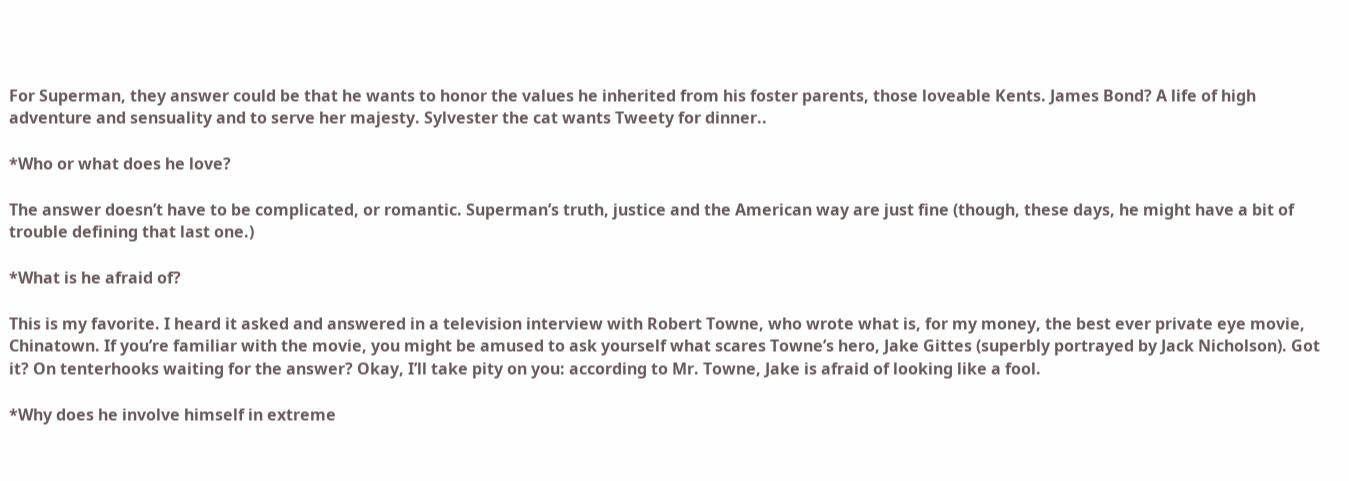For Superman, they answer could be that he wants to honor the values he inherited from his foster parents, those loveable Kents. James Bond? A life of high adventure and sensuality and to serve her majesty. Sylvester the cat wants Tweety for dinner..

*Who or what does he love?

The answer doesn’t have to be complicated, or romantic. Superman’s truth, justice and the American way are just fine (though, these days, he might have a bit of trouble defining that last one.)

*What is he afraid of?

This is my favorite. I heard it asked and answered in a television interview with Robert Towne, who wrote what is, for my money, the best ever private eye movie, Chinatown. If you’re familiar with the movie, you might be amused to ask yourself what scares Towne’s hero, Jake Gittes (superbly portrayed by Jack Nicholson). Got it? On tenterhooks waiting for the answer? Okay, I’ll take pity on you: according to Mr. Towne, Jake is afraid of looking like a fool.

*Why does he involve himself in extreme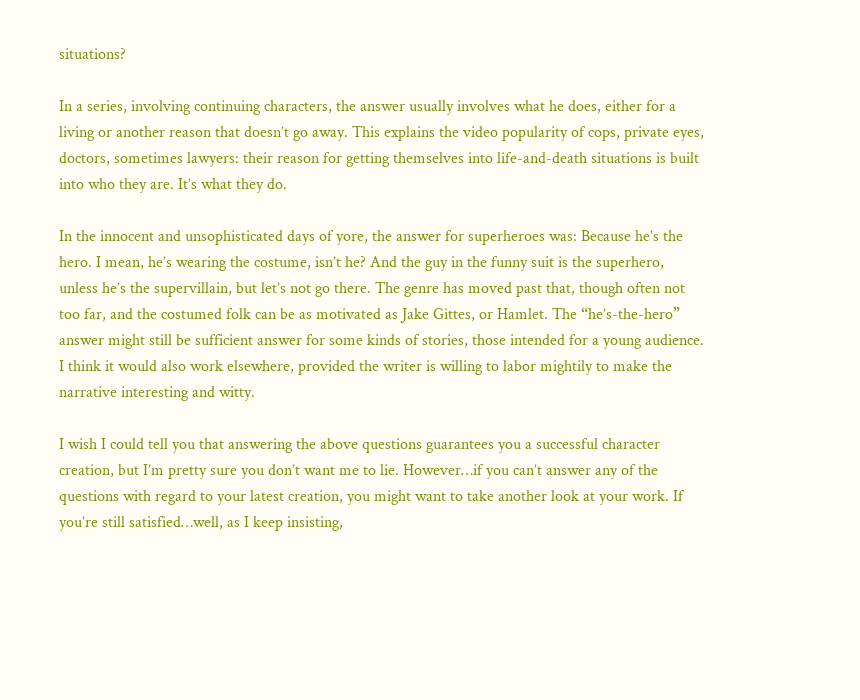situations?

In a series, involving continuing characters, the answer usually involves what he does, either for a living or another reason that doesn’t go away. This explains the video popularity of cops, private eyes, doctors, sometimes lawyers: their reason for getting themselves into life-and-death situations is built into who they are. It’s what they do.

In the innocent and unsophisticated days of yore, the answer for superheroes was: Because he’s the hero. I mean, he’s wearing the costume, isn’t he? And the guy in the funny suit is the superhero, unless he’s the supervillain, but let’s not go there. The genre has moved past that, though often not too far, and the costumed folk can be as motivated as Jake Gittes, or Hamlet. The “he’s-the-hero” answer might still be sufficient answer for some kinds of stories, those intended for a young audience. I think it would also work elsewhere, provided the writer is willing to labor mightily to make the narrative interesting and witty.

I wish I could tell you that answering the above questions guarantees you a successful character creation, but I’m pretty sure you don’t want me to lie. However…if you can’t answer any of the questions with regard to your latest creation, you might want to take another look at your work. If you’re still satisfied…well, as I keep insisting,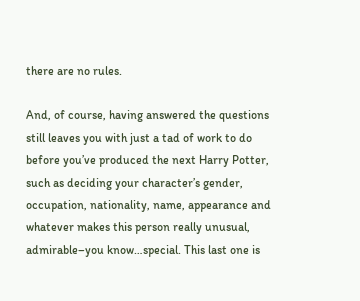there are no rules.

And, of course, having answered the questions still leaves you with just a tad of work to do before you’ve produced the next Harry Potter, such as deciding your character’s gender, occupation, nationality, name, appearance and whatever makes this person really unusual, admirable–you know…special. This last one is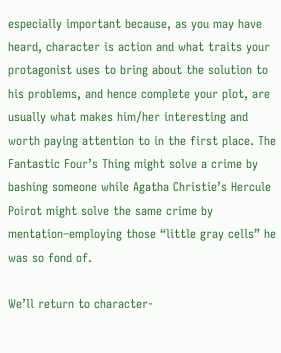especially important because, as you may have heard, character is action and what traits your protagonist uses to bring about the solution to his problems, and hence complete your plot, are usually what makes him/her interesting and worth paying attention to in the first place. The Fantastic Four’s Thing might solve a crime by bashing someone while Agatha Christie’s Hercule Poirot might solve the same crime by mentation–employing those “little gray cells” he was so fond of.

We’ll return to character-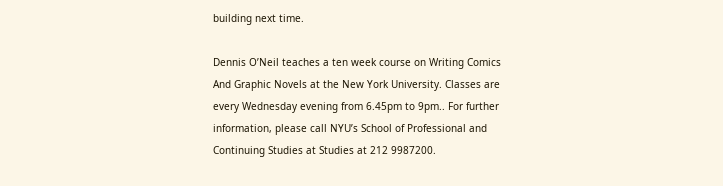building next time.

Dennis O’Neil teaches a ten week course on Writing Comics And Graphic Novels at the New York University. Classes are every Wednesday evening from 6.45pm to 9pm.. For further information, please call NYU’s School of Professional and Continuing Studies at Studies at 212 9987200.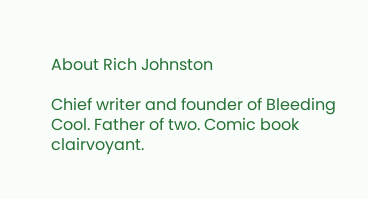About Rich Johnston

Chief writer and founder of Bleeding Cool. Father of two. Comic book clairvoyant.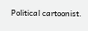Political cartoonist.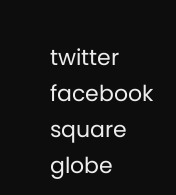twitter   facebook square   globe